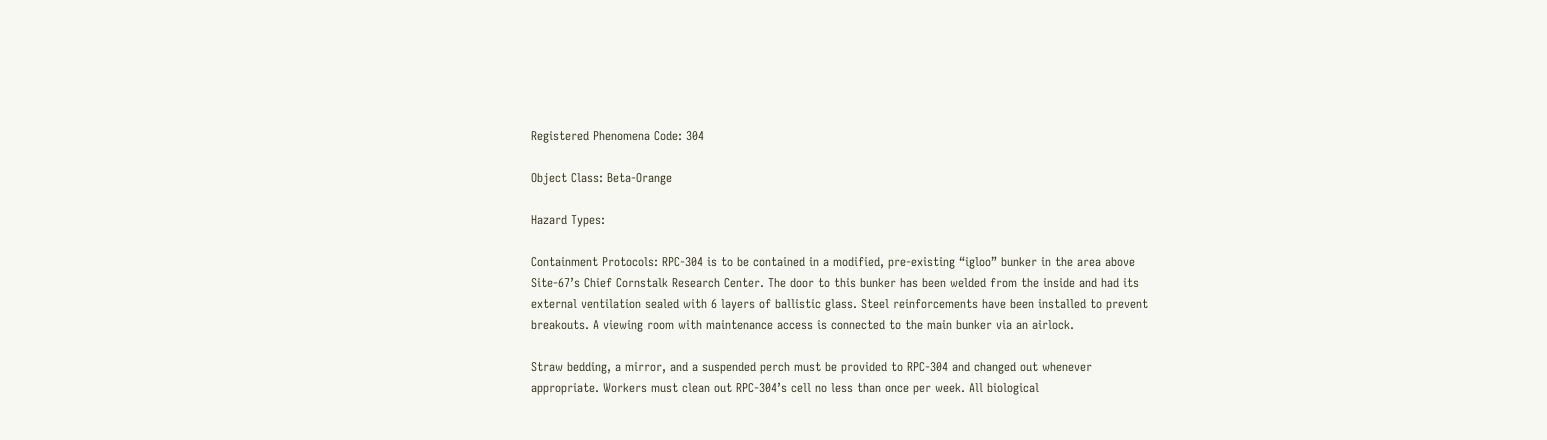Registered Phenomena Code: 304

Object Class: Beta-Orange

Hazard Types:

Containment Protocols: RPC-304 is to be contained in a modified, pre-existing “igloo” bunker in the area above Site-67’s Chief Cornstalk Research Center. The door to this bunker has been welded from the inside and had its external ventilation sealed with 6 layers of ballistic glass. Steel reinforcements have been installed to prevent breakouts. A viewing room with maintenance access is connected to the main bunker via an airlock.

Straw bedding, a mirror, and a suspended perch must be provided to RPC-304 and changed out whenever appropriate. Workers must clean out RPC-304’s cell no less than once per week. All biological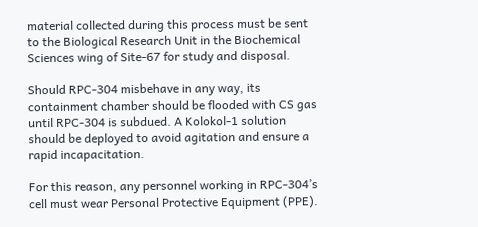material collected during this process must be sent to the Biological Research Unit in the Biochemical Sciences wing of Site-67 for study and disposal.

Should RPC-304 misbehave in any way, its containment chamber should be flooded with CS gas until RPC-304 is subdued. A Kolokol-1 solution should be deployed to avoid agitation and ensure a rapid incapacitation.

For this reason, any personnel working in RPC-304’s cell must wear Personal Protective Equipment (PPE).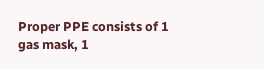Proper PPE consists of 1 gas mask, 1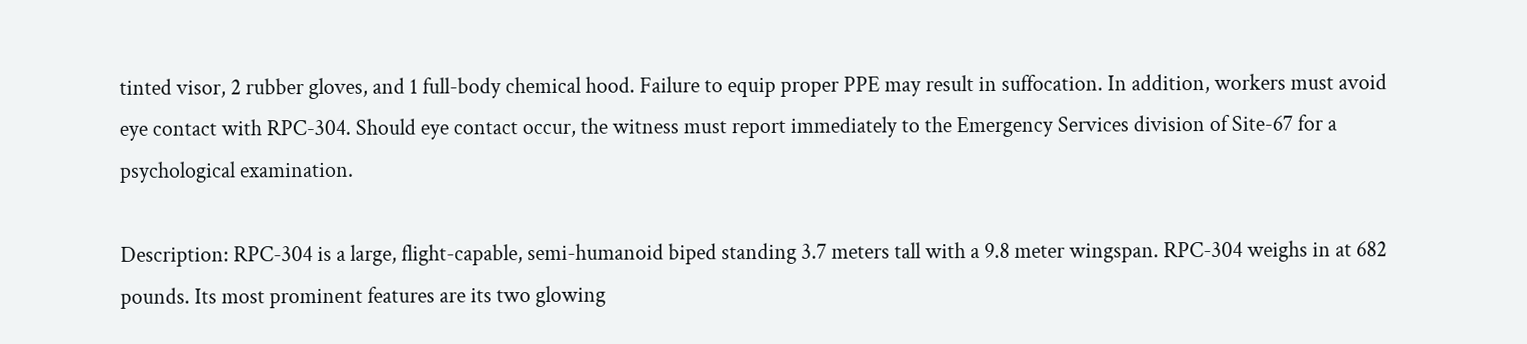tinted visor, 2 rubber gloves, and 1 full-body chemical hood. Failure to equip proper PPE may result in suffocation. In addition, workers must avoid eye contact with RPC-304. Should eye contact occur, the witness must report immediately to the Emergency Services division of Site-67 for a psychological examination.

Description: RPC-304 is a large, flight-capable, semi-humanoid biped standing 3.7 meters tall with a 9.8 meter wingspan. RPC-304 weighs in at 682 pounds. Its most prominent features are its two glowing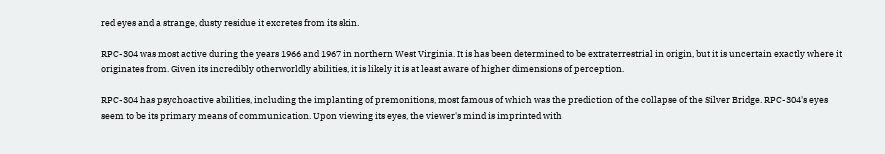red eyes and a strange, dusty residue it excretes from its skin.

RPC-304 was most active during the years 1966 and 1967 in northern West Virginia. It is has been determined to be extraterrestrial in origin, but it is uncertain exactly where it originates from. Given its incredibly otherworldly abilities, it is likely it is at least aware of higher dimensions of perception.

RPC-304 has psychoactive abilities, including the implanting of premonitions, most famous of which was the prediction of the collapse of the Silver Bridge. RPC-304's eyes seem to be its primary means of communication. Upon viewing its eyes, the viewer's mind is imprinted with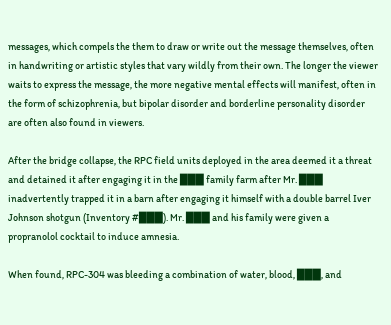messages, which compels the them to draw or write out the message themselves, often in handwriting or artistic styles that vary wildly from their own. The longer the viewer waits to express the message, the more negative mental effects will manifest, often in the form of schizophrenia, but bipolar disorder and borderline personality disorder are often also found in viewers.

After the bridge collapse, the RPC field units deployed in the area deemed it a threat and detained it after engaging it in the ███ family farm after Mr. ███ inadvertently trapped it in a barn after engaging it himself with a double barrel Iver Johnson shotgun (Inventory #███). Mr. ███ and his family were given a propranolol cocktail to induce amnesia.

When found, RPC-304 was bleeding a combination of water, blood, ███, and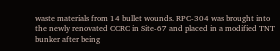waste materials from 14 bullet wounds. RPC-304 was brought into the newly renovated CCRC in Site-67 and placed in a modified TNT bunker after being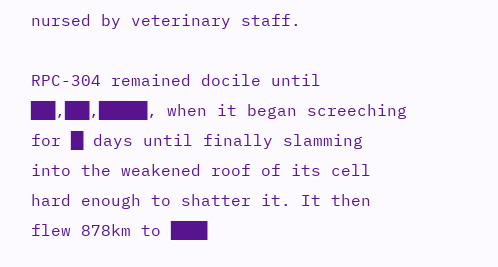nursed by veterinary staff.

RPC-304 remained docile until ██,██,████, when it began screeching for █ days until finally slamming into the weakened roof of its cell hard enough to shatter it. It then flew 878km to ███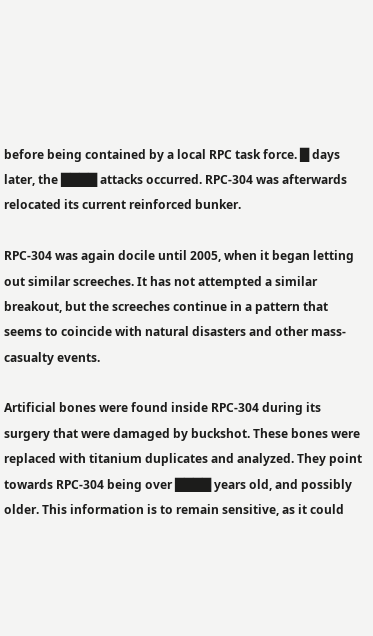before being contained by a local RPC task force. █ days later, the ████ attacks occurred. RPC-304 was afterwards relocated its current reinforced bunker.

RPC-304 was again docile until 2005, when it began letting out similar screeches. It has not attempted a similar breakout, but the screeches continue in a pattern that seems to coincide with natural disasters and other mass-casualty events.

Artificial bones were found inside RPC-304 during its surgery that were damaged by buckshot. These bones were replaced with titanium duplicates and analyzed. They point towards RPC-304 being over ████ years old, and possibly older. This information is to remain sensitive, as it could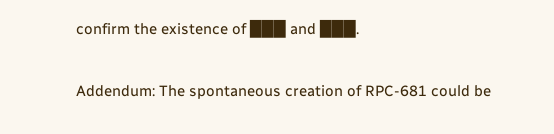confirm the existence of ███ and ███.

Addendum: The spontaneous creation of RPC-681 could be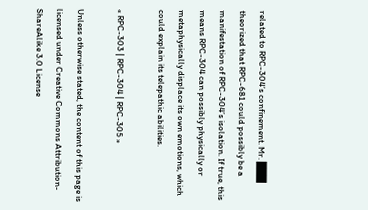related to RPC-304’s confinement. Mr. ███ theorized that RPC-681 could possibly be a manifestation of RPC-304’s isolation. If true, this means RPC-304 can possibly physically or metaphysically displace its own emotions, which could explain its telepathic abilities.

« RPC-303 | RPC-304 | RPC-305 »

Unless otherwise stated, the content of this page is licensed under Creative Commons Attribution-ShareAlike 3.0 License